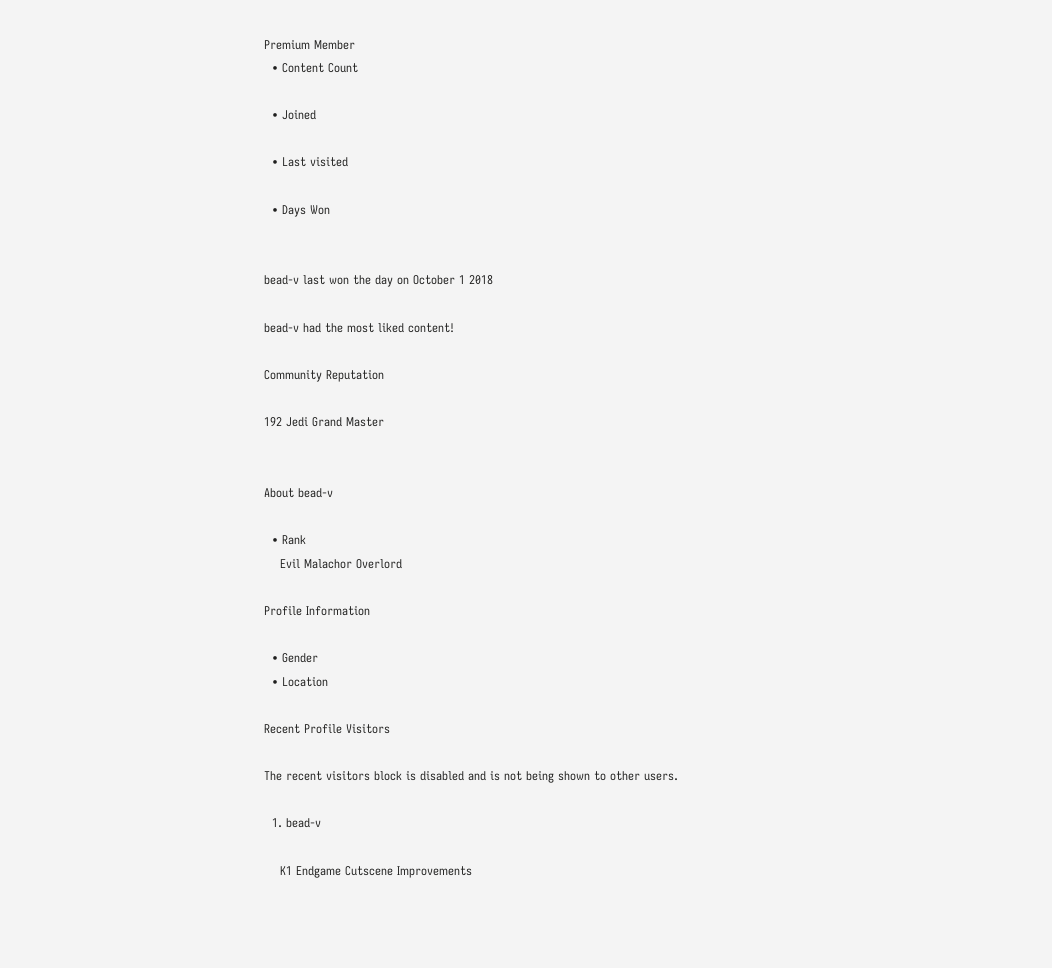Premium Member
  • Content Count

  • Joined

  • Last visited

  • Days Won


bead-v last won the day on October 1 2018

bead-v had the most liked content!

Community Reputation

192 Jedi Grand Master


About bead-v

  • Rank
    Evil Malachor Overlord

Profile Information

  • Gender
  • Location

Recent Profile Visitors

The recent visitors block is disabled and is not being shown to other users.

  1. bead-v

    K1 Endgame Cutscene Improvements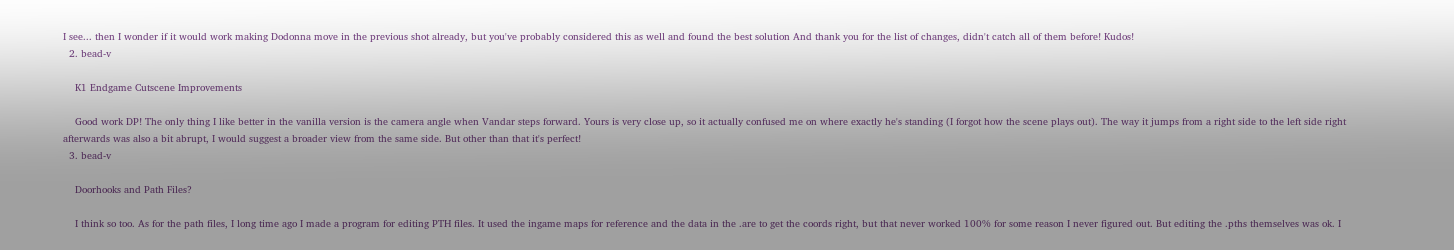I see... then I wonder if it would work making Dodonna move in the previous shot already, but you've probably considered this as well and found the best solution And thank you for the list of changes, didn't catch all of them before! Kudos!
  2. bead-v

    K1 Endgame Cutscene Improvements

    Good work DP! The only thing I like better in the vanilla version is the camera angle when Vandar steps forward. Yours is very close up, so it actually confused me on where exactly he's standing (I forgot how the scene plays out). The way it jumps from a right side to the left side right afterwards was also a bit abrupt, I would suggest a broader view from the same side. But other than that it's perfect!
  3. bead-v

    Doorhooks and Path Files?

    I think so too. As for the path files, I long time ago I made a program for editing PTH files. It used the ingame maps for reference and the data in the .are to get the coords right, but that never worked 100% for some reason I never figured out. But editing the .pths themselves was ok. I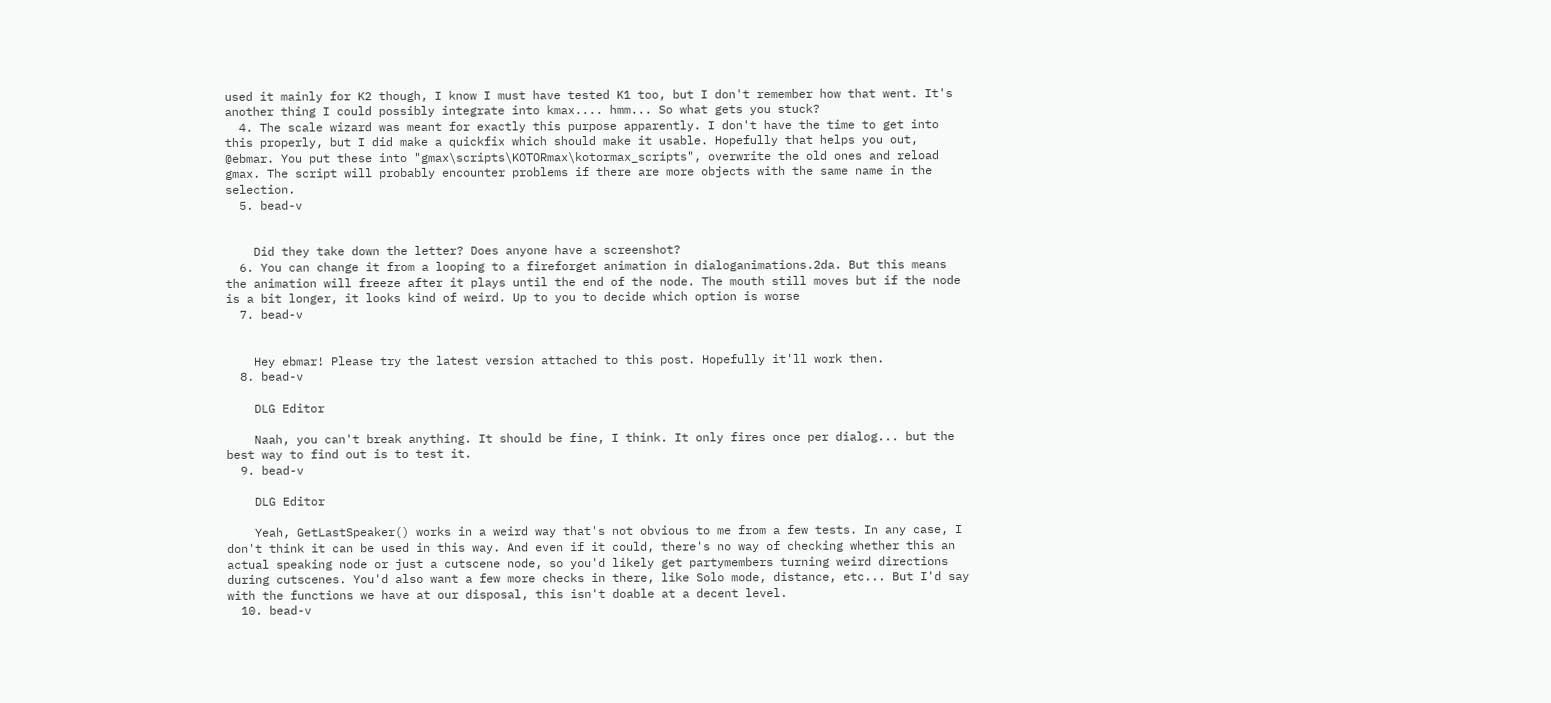used it mainly for K2 though, I know I must have tested K1 too, but I don't remember how that went. It's another thing I could possibly integrate into kmax.... hmm... So what gets you stuck?
  4. The scale wizard was meant for exactly this purpose apparently. I don't have the time to get into this properly, but I did make a quickfix which should make it usable. Hopefully that helps you out, @ebmar. You put these into "gmax\scripts\KOTORmax\kotormax_scripts", overwrite the old ones and reload gmax. The script will probably encounter problems if there are more objects with the same name in the selection.
  5. bead-v


    Did they take down the letter? Does anyone have a screenshot?
  6. You can change it from a looping to a fireforget animation in dialoganimations.2da. But this means the animation will freeze after it plays until the end of the node. The mouth still moves but if the node is a bit longer, it looks kind of weird. Up to you to decide which option is worse
  7. bead-v


    Hey ebmar! Please try the latest version attached to this post. Hopefully it'll work then.
  8. bead-v

    DLG Editor

    Naah, you can't break anything. It should be fine, I think. It only fires once per dialog... but the best way to find out is to test it.
  9. bead-v

    DLG Editor

    Yeah, GetLastSpeaker() works in a weird way that's not obvious to me from a few tests. In any case, I don't think it can be used in this way. And even if it could, there's no way of checking whether this an actual speaking node or just a cutscene node, so you'd likely get partymembers turning weird directions during cutscenes. You'd also want a few more checks in there, like Solo mode, distance, etc... But I'd say with the functions we have at our disposal, this isn't doable at a decent level.
  10. bead-v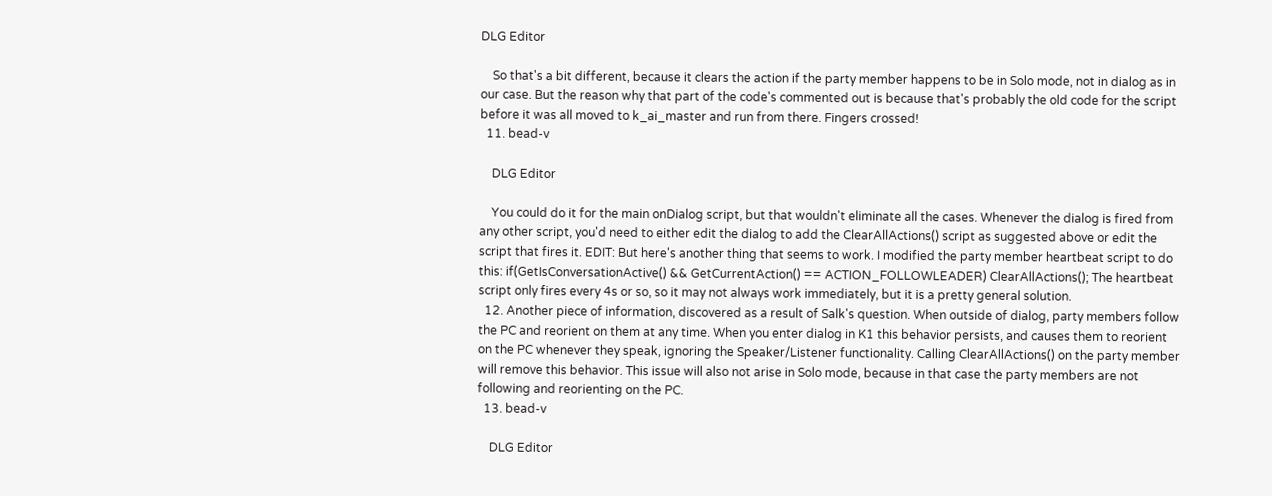DLG Editor

    So that's a bit different, because it clears the action if the party member happens to be in Solo mode, not in dialog as in our case. But the reason why that part of the code's commented out is because that's probably the old code for the script before it was all moved to k_ai_master and run from there. Fingers crossed!
  11. bead-v

    DLG Editor

    You could do it for the main onDialog script, but that wouldn't eliminate all the cases. Whenever the dialog is fired from any other script, you'd need to either edit the dialog to add the ClearAllActions() script as suggested above or edit the script that fires it. EDIT: But here's another thing that seems to work. I modified the party member heartbeat script to do this: if(GetIsConversationActive() && GetCurrentAction() == ACTION_FOLLOWLEADER) ClearAllActions(); The heartbeat script only fires every 4s or so, so it may not always work immediately, but it is a pretty general solution.
  12. Another piece of information, discovered as a result of Salk's question. When outside of dialog, party members follow the PC and reorient on them at any time. When you enter dialog in K1 this behavior persists, and causes them to reorient on the PC whenever they speak, ignoring the Speaker/Listener functionality. Calling ClearAllActions() on the party member will remove this behavior. This issue will also not arise in Solo mode, because in that case the party members are not following and reorienting on the PC.
  13. bead-v

    DLG Editor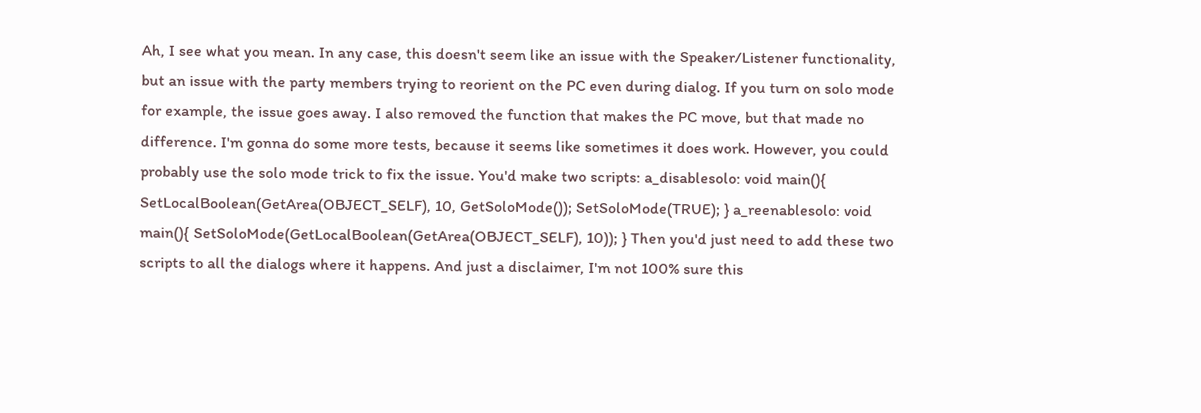Ah, I see what you mean. In any case, this doesn't seem like an issue with the Speaker/Listener functionality, but an issue with the party members trying to reorient on the PC even during dialog. If you turn on solo mode for example, the issue goes away. I also removed the function that makes the PC move, but that made no difference. I'm gonna do some more tests, because it seems like sometimes it does work. However, you could probably use the solo mode trick to fix the issue. You'd make two scripts: a_disablesolo: void main(){ SetLocalBoolean(GetArea(OBJECT_SELF), 10, GetSoloMode()); SetSoloMode(TRUE); } a_reenablesolo: void main(){ SetSoloMode(GetLocalBoolean(GetArea(OBJECT_SELF), 10)); } Then you'd just need to add these two scripts to all the dialogs where it happens. And just a disclaimer, I'm not 100% sure this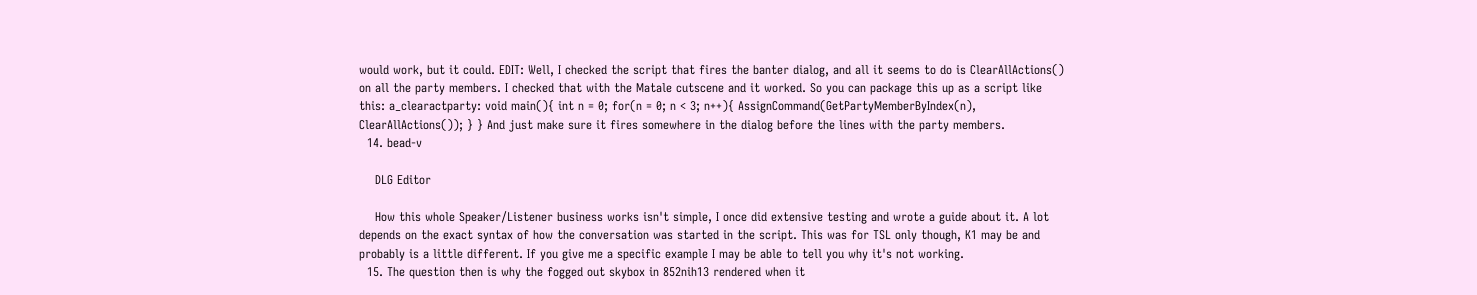would work, but it could. EDIT: Well, I checked the script that fires the banter dialog, and all it seems to do is ClearAllActions() on all the party members. I checked that with the Matale cutscene and it worked. So you can package this up as a script like this: a_clearactparty: void main(){ int n = 0; for(n = 0; n < 3; n++){ AssignCommand(GetPartyMemberByIndex(n), ClearAllActions()); } } And just make sure it fires somewhere in the dialog before the lines with the party members.
  14. bead-v

    DLG Editor

    How this whole Speaker/Listener business works isn't simple, I once did extensive testing and wrote a guide about it. A lot depends on the exact syntax of how the conversation was started in the script. This was for TSL only though, K1 may be and probably is a little different. If you give me a specific example I may be able to tell you why it's not working.
  15. The question then is why the fogged out skybox in 852nih13 rendered when it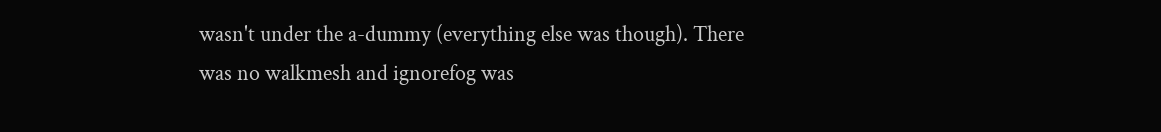wasn't under the a-dummy (everything else was though). There was no walkmesh and ignorefog was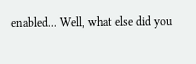enabled... Well, what else did you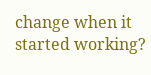change when it started working?